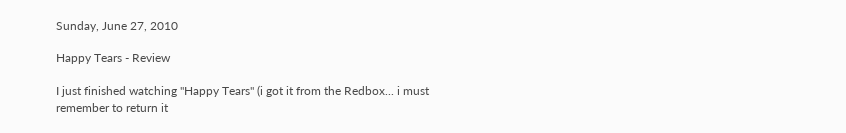Sunday, June 27, 2010

Happy Tears - Review

I just finished watching "Happy Tears" (i got it from the Redbox... i must remember to return it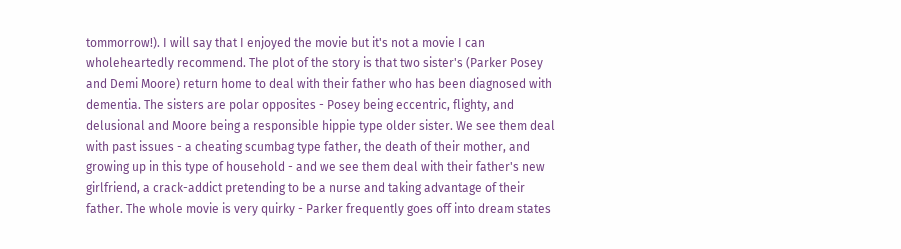tommorrow!). I will say that I enjoyed the movie but it's not a movie I can wholeheartedly recommend. The plot of the story is that two sister's (Parker Posey and Demi Moore) return home to deal with their father who has been diagnosed with dementia. The sisters are polar opposites - Posey being eccentric, flighty, and delusional and Moore being a responsible hippie type older sister. We see them deal with past issues - a cheating scumbag type father, the death of their mother, and growing up in this type of household - and we see them deal with their father's new girlfriend, a crack-addict pretending to be a nurse and taking advantage of their father. The whole movie is very quirky - Parker frequently goes off into dream states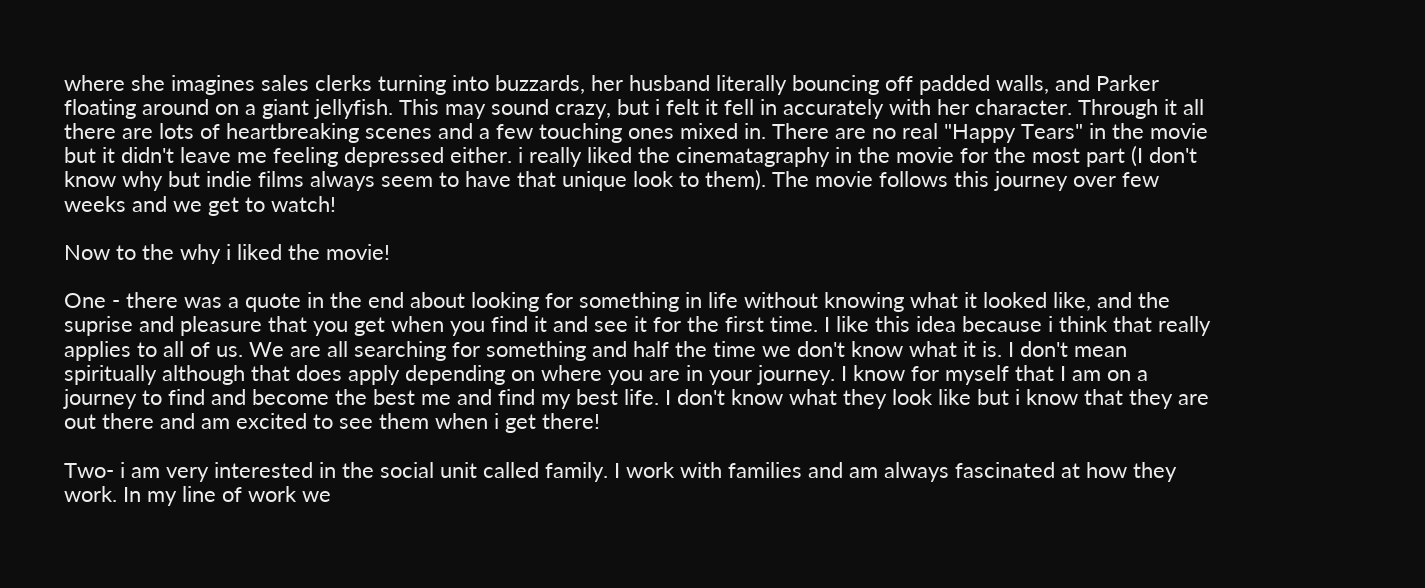where she imagines sales clerks turning into buzzards, her husband literally bouncing off padded walls, and Parker floating around on a giant jellyfish. This may sound crazy, but i felt it fell in accurately with her character. Through it all there are lots of heartbreaking scenes and a few touching ones mixed in. There are no real "Happy Tears" in the movie but it didn't leave me feeling depressed either. i really liked the cinematagraphy in the movie for the most part (I don't know why but indie films always seem to have that unique look to them). The movie follows this journey over few weeks and we get to watch!

Now to the why i liked the movie!

One - there was a quote in the end about looking for something in life without knowing what it looked like, and the suprise and pleasure that you get when you find it and see it for the first time. I like this idea because i think that really applies to all of us. We are all searching for something and half the time we don't know what it is. I don't mean spiritually although that does apply depending on where you are in your journey. I know for myself that I am on a journey to find and become the best me and find my best life. I don't know what they look like but i know that they are out there and am excited to see them when i get there!

Two- i am very interested in the social unit called family. I work with families and am always fascinated at how they work. In my line of work we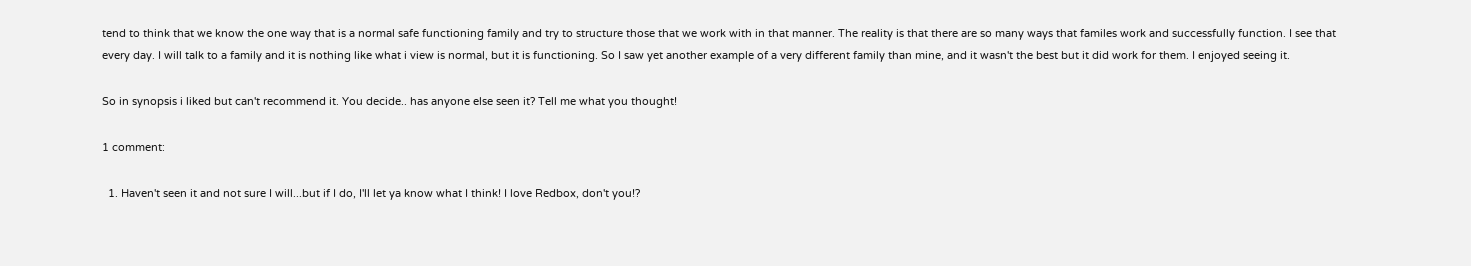tend to think that we know the one way that is a normal safe functioning family and try to structure those that we work with in that manner. The reality is that there are so many ways that familes work and successfully function. I see that every day. I will talk to a family and it is nothing like what i view is normal, but it is functioning. So I saw yet another example of a very different family than mine, and it wasn't the best but it did work for them. I enjoyed seeing it.

So in synopsis i liked but can't recommend it. You decide.. has anyone else seen it? Tell me what you thought!

1 comment:

  1. Haven't seen it and not sure I will...but if I do, I'll let ya know what I think! I love Redbox, don't you!?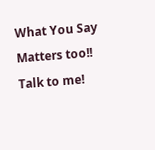What You Say Matters too!! Talk to me!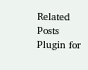Related Posts Plugin for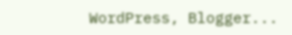WordPress, Blogger...